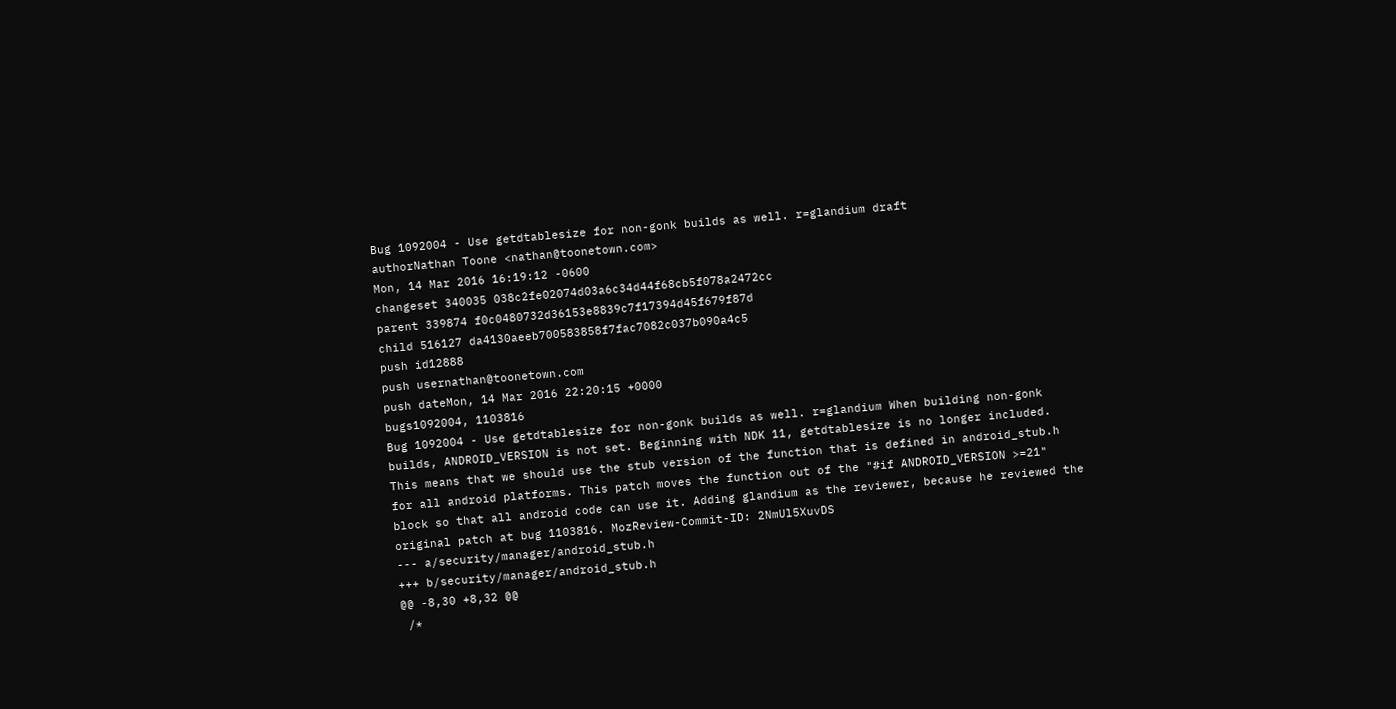Bug 1092004 - Use getdtablesize for non-gonk builds as well. r=glandium draft
authorNathan Toone <nathan@toonetown.com>
Mon, 14 Mar 2016 16:19:12 -0600
changeset 340035 038c2fe02074d03a6c34d44f68cb5f078a2472cc
parent 339874 f0c0480732d36153e8839c7f17394d45f679f87d
child 516127 da4130aeeb700583858f7fac7082c037b090a4c5
push id12888
push usernathan@toonetown.com
push dateMon, 14 Mar 2016 22:20:15 +0000
bugs1092004, 1103816
Bug 1092004 - Use getdtablesize for non-gonk builds as well. r=glandium When building non-gonk builds, ANDROID_VERSION is not set. Beginning with NDK 11, getdtablesize is no longer included. This means that we should use the stub version of the function that is defined in android_stub.h for all android platforms. This patch moves the function out of the "#if ANDROID_VERSION >=21" block so that all android code can use it. Adding glandium as the reviewer, because he reviewed the original patch at bug 1103816. MozReview-Commit-ID: 2NmUl5XuvDS
--- a/security/manager/android_stub.h
+++ b/security/manager/android_stub.h
@@ -8,30 +8,32 @@
 /*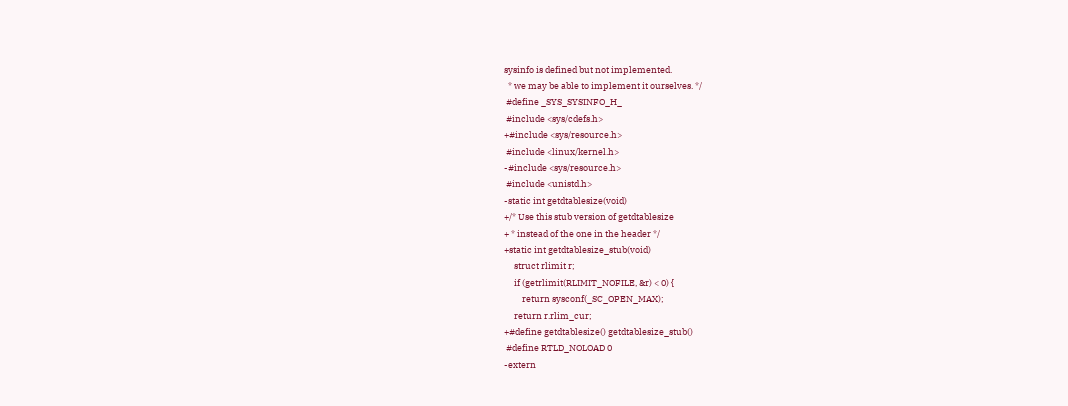sysinfo is defined but not implemented.
  * we may be able to implement it ourselves. */
 #define _SYS_SYSINFO_H_
 #include <sys/cdefs.h>
+#include <sys/resource.h>
 #include <linux/kernel.h>
-#include <sys/resource.h>
 #include <unistd.h>
-static int getdtablesize(void)
+/* Use this stub version of getdtablesize
+ * instead of the one in the header */
+static int getdtablesize_stub(void)
     struct rlimit r;
     if (getrlimit(RLIMIT_NOFILE, &r) < 0) {
         return sysconf(_SC_OPEN_MAX);
     return r.rlim_cur;
+#define getdtablesize() getdtablesize_stub()
 #define RTLD_NOLOAD 0
-extern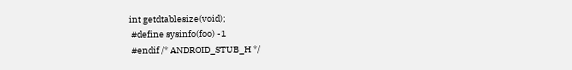int getdtablesize(void);
 #define sysinfo(foo) -1
 #endif /* ANDROID_STUB_H */